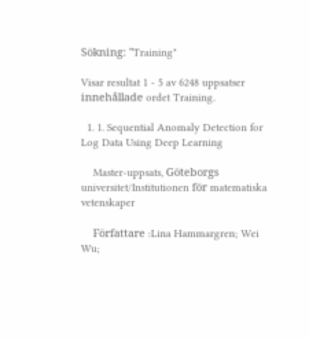Sökning: "Training"

Visar resultat 1 - 5 av 6248 uppsatser innehållade ordet Training.

  1. 1. Sequential Anomaly Detection for Log Data Using Deep Learning

    Master-uppsats, Göteborgs universitet/Institutionen för matematiska vetenskaper

    Författare :Lina Hammargren; Wei Wu;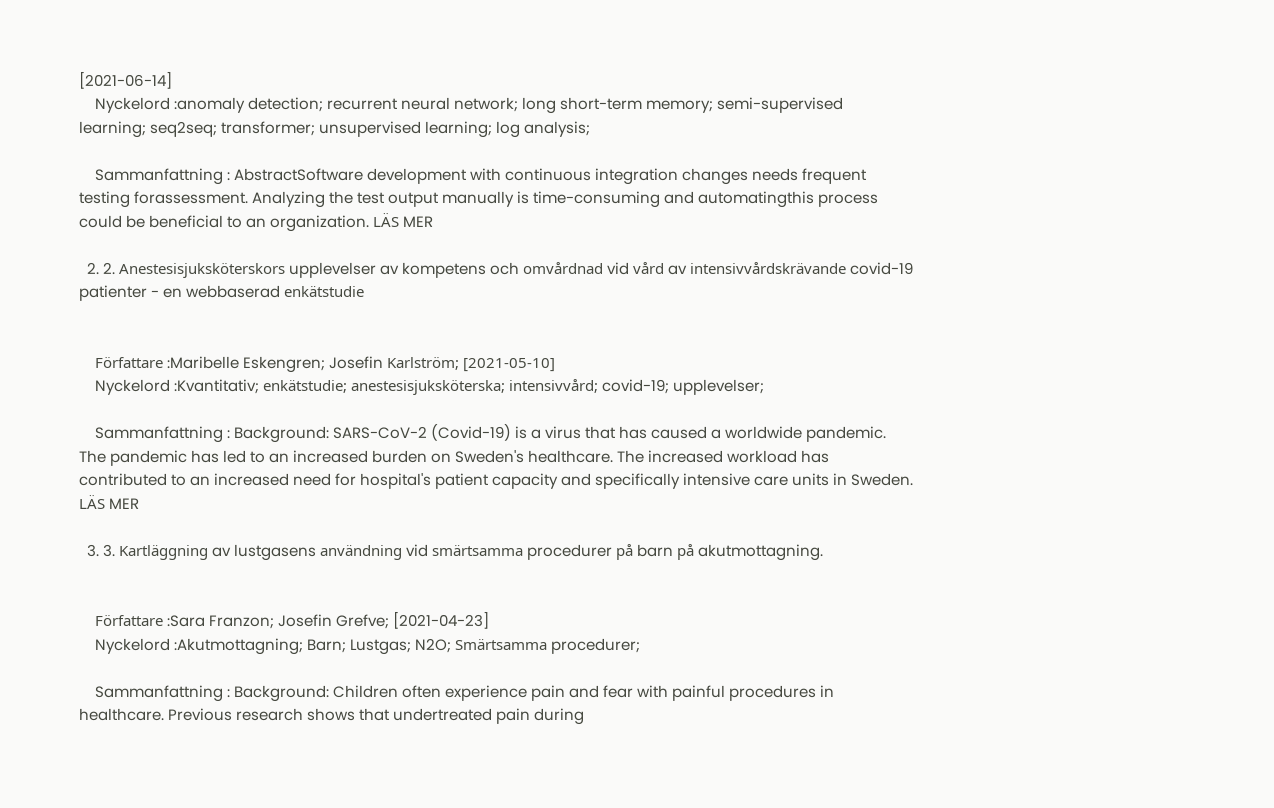[2021-06-14]
    Nyckelord :anomaly detection; recurrent neural network; long short-term memory; semi-supervised learning; seq2seq; transformer; unsupervised learning; log analysis;

    Sammanfattning : AbstractSoftware development with continuous integration changes needs frequent testing forassessment. Analyzing the test output manually is time-consuming and automatingthis process could be beneficial to an organization. LÄS MER

  2. 2. Anestesisjuksköterskors upplevelser av kompetens och omvårdnad vid vård av intensivvårdskrävande covid-19 patienter - en webbaserad enkätstudie


    Författare :Maribelle Eskengren; Josefin Karlström; [2021-05-10]
    Nyckelord :Kvantitativ; enkätstudie; anestesisjuksköterska; intensivvård; covid-19; upplevelser;

    Sammanfattning : Background: SARS-CoV-2 (Covid-19) is a virus that has caused a worldwide pandemic. The pandemic has led to an increased burden on Sweden's healthcare. The increased workload has contributed to an increased need for hospital's patient capacity and specifically intensive care units in Sweden. LÄS MER

  3. 3. Kartläggning av lustgasens användning vid smärtsamma procedurer på barn på akutmottagning.


    Författare :Sara Franzon; Josefin Grefve; [2021-04-23]
    Nyckelord :Akutmottagning; Barn; Lustgas; N2O; Smärtsamma procedurer;

    Sammanfattning : Background: Children often experience pain and fear with painful procedures in healthcare. Previous research shows that undertreated pain during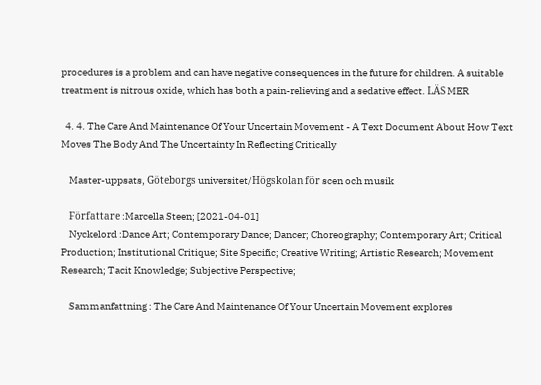procedures is a problem and can have negative consequences in the future for children. A suitable treatment is nitrous oxide, which has both a pain-relieving and a sedative effect. LÄS MER

  4. 4. The Care And Maintenance Of Your Uncertain Movement - A Text Document About How Text Moves The Body And The Uncertainty In Reflecting Critically

    Master-uppsats, Göteborgs universitet/Högskolan för scen och musik

    Författare :Marcella Steen; [2021-04-01]
    Nyckelord :Dance Art; Contemporary Dance; Dancer; Choreography; Contemporary Art; Critical Production; Institutional Critique; Site Specific; Creative Writing; Artistic Research; Movement Research; Tacit Knowledge; Subjective Perspective;

    Sammanfattning : The Care And Maintenance Of Your Uncertain Movement explores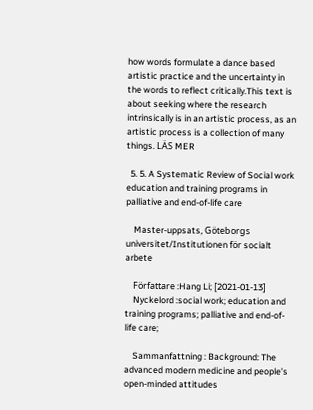how words formulate a dance based artistic practice and the uncertainty in the words to reflect critically.This text is about seeking where the research intrinsically is in an artistic process, as an artistic process is a collection of many things. LÄS MER

  5. 5. A Systematic Review of Social work education and training programs in palliative and end-of-life care

    Master-uppsats, Göteborgs universitet/Institutionen för socialt arbete

    Författare :Hang Li; [2021-01-13]
    Nyckelord :social work; education and training programs; palliative and end-of-life care;

    Sammanfattning : Background: The advanced modern medicine and people’s open-minded attitudes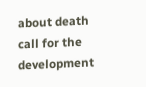about death call for the development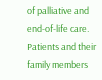of palliative and end-of-life care. Patients and their family members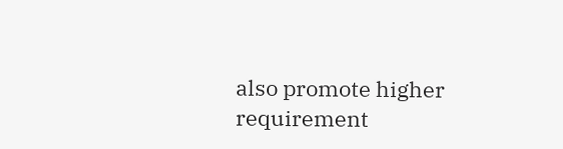also promote higher requirement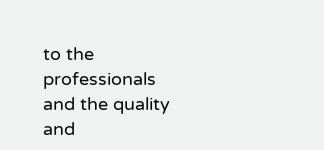to the professionals and the quality and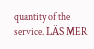quantity of the service. LÄS MER